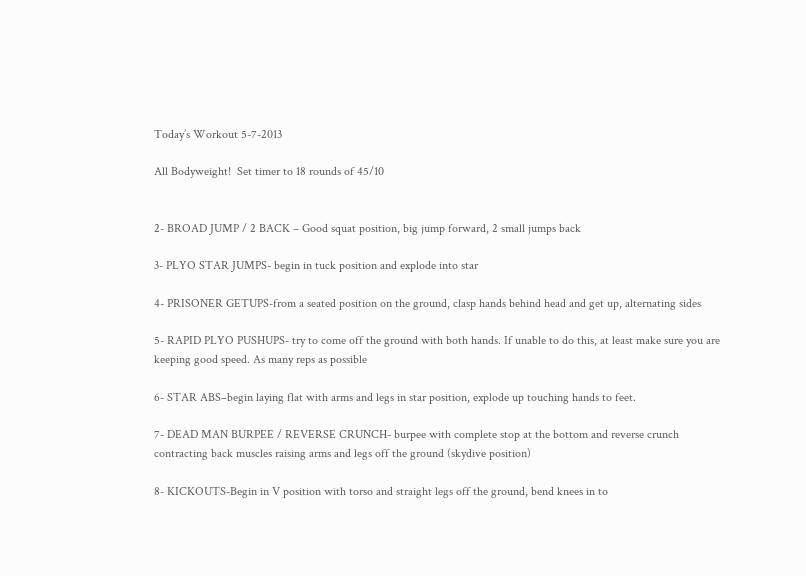Today’s Workout 5-7-2013

All Bodyweight!  Set timer to 18 rounds of 45/10


2- BROAD JUMP / 2 BACK – Good squat position, big jump forward, 2 small jumps back

3- PLYO STAR JUMPS- begin in tuck position and explode into star

4- PRISONER GETUPS-from a seated position on the ground, clasp hands behind head and get up, alternating sides

5- RAPID PLYO PUSHUPS- try to come off the ground with both hands. If unable to do this, at least make sure you are keeping good speed. As many reps as possible

6- STAR ABS–begin laying flat with arms and legs in star position, explode up touching hands to feet.

7- DEAD MAN BURPEE / REVERSE CRUNCH- burpee with complete stop at the bottom and reverse crunch contracting back muscles raising arms and legs off the ground (skydive position)

8- KICKOUTS-Begin in V position with torso and straight legs off the ground, bend knees in to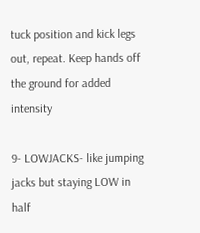tuck position and kick legs out, repeat. Keep hands off the ground for added intensity

9- LOWJACKS- like jumping jacks but staying LOW in half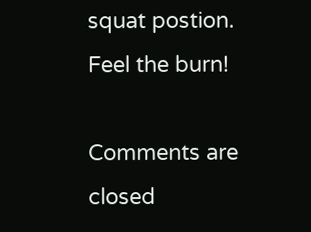squat postion. Feel the burn!

Comments are closed